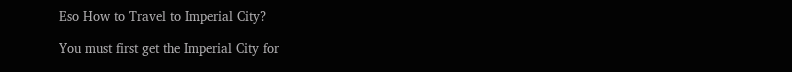Eso How to Travel to Imperial City?

You must first get the Imperial City for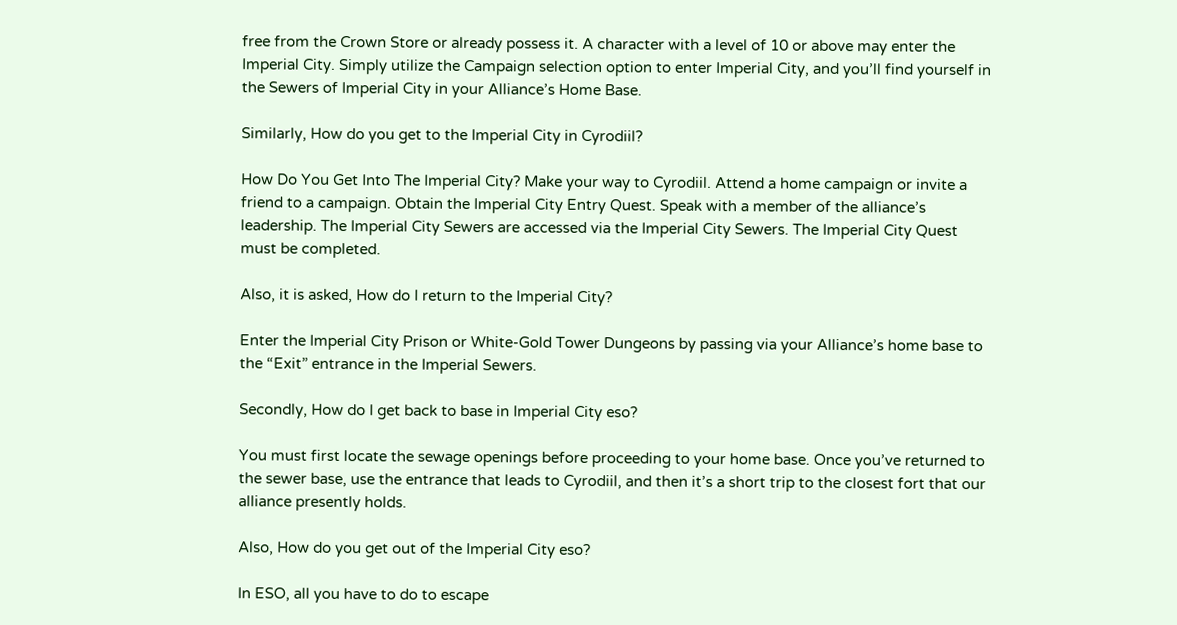free from the Crown Store or already possess it. A character with a level of 10 or above may enter the Imperial City. Simply utilize the Campaign selection option to enter Imperial City, and you’ll find yourself in the Sewers of Imperial City in your Alliance’s Home Base.

Similarly, How do you get to the Imperial City in Cyrodiil?

How Do You Get Into The Imperial City? Make your way to Cyrodiil. Attend a home campaign or invite a friend to a campaign. Obtain the Imperial City Entry Quest. Speak with a member of the alliance’s leadership. The Imperial City Sewers are accessed via the Imperial City Sewers. The Imperial City Quest must be completed.

Also, it is asked, How do I return to the Imperial City?

Enter the Imperial City Prison or White-Gold Tower Dungeons by passing via your Alliance’s home base to the “Exit” entrance in the Imperial Sewers.

Secondly, How do I get back to base in Imperial City eso?

You must first locate the sewage openings before proceeding to your home base. Once you’ve returned to the sewer base, use the entrance that leads to Cyrodiil, and then it’s a short trip to the closest fort that our alliance presently holds.

Also, How do you get out of the Imperial City eso?

In ESO, all you have to do to escape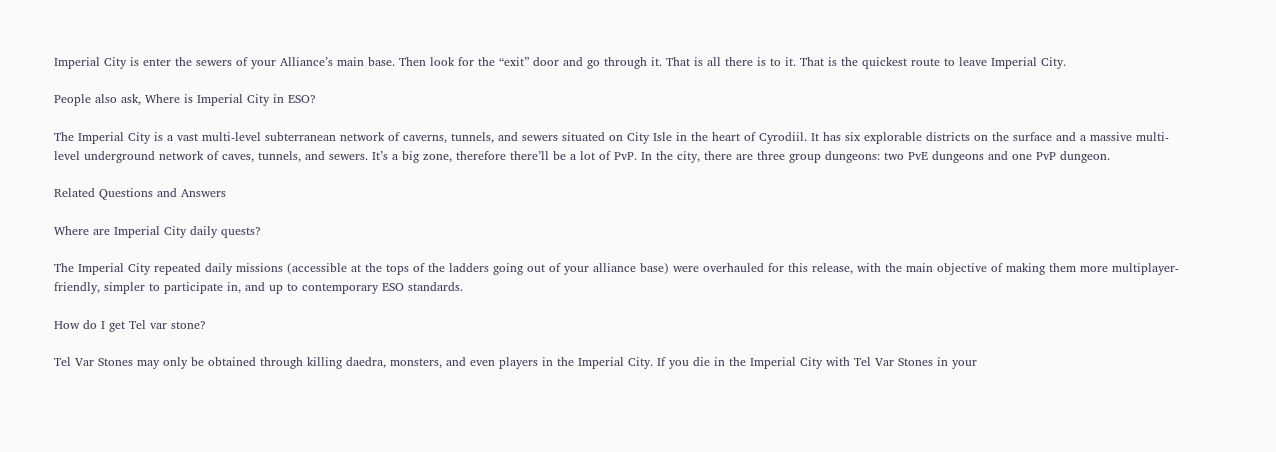Imperial City is enter the sewers of your Alliance’s main base. Then look for the “exit” door and go through it. That is all there is to it. That is the quickest route to leave Imperial City.

People also ask, Where is Imperial City in ESO?

The Imperial City is a vast multi-level subterranean network of caverns, tunnels, and sewers situated on City Isle in the heart of Cyrodiil. It has six explorable districts on the surface and a massive multi-level underground network of caves, tunnels, and sewers. It’s a big zone, therefore there’ll be a lot of PvP. In the city, there are three group dungeons: two PvE dungeons and one PvP dungeon.

Related Questions and Answers

Where are Imperial City daily quests?

The Imperial City repeated daily missions (accessible at the tops of the ladders going out of your alliance base) were overhauled for this release, with the main objective of making them more multiplayer-friendly, simpler to participate in, and up to contemporary ESO standards.

How do I get Tel var stone?

Tel Var Stones may only be obtained through killing daedra, monsters, and even players in the Imperial City. If you die in the Imperial City with Tel Var Stones in your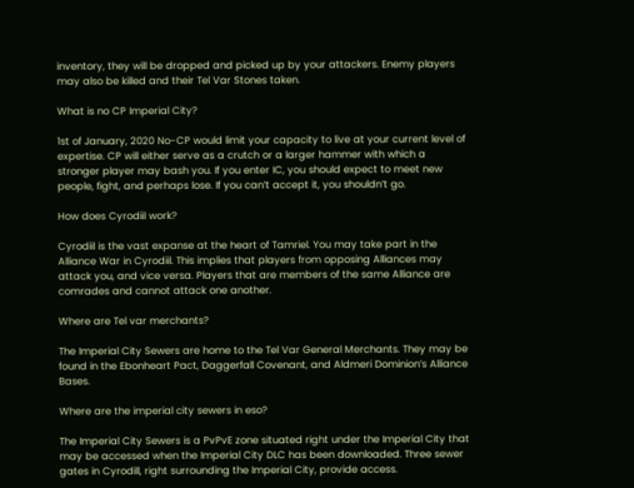inventory, they will be dropped and picked up by your attackers. Enemy players may also be killed and their Tel Var Stones taken.

What is no CP Imperial City?

1st of January, 2020 No-CP would limit your capacity to live at your current level of expertise. CP will either serve as a crutch or a larger hammer with which a stronger player may bash you. If you enter IC, you should expect to meet new people, fight, and perhaps lose. If you can’t accept it, you shouldn’t go.

How does Cyrodiil work?

Cyrodiil is the vast expanse at the heart of Tamriel. You may take part in the Alliance War in Cyrodiil. This implies that players from opposing Alliances may attack you, and vice versa. Players that are members of the same Alliance are comrades and cannot attack one another.

Where are Tel var merchants?

The Imperial City Sewers are home to the Tel Var General Merchants. They may be found in the Ebonheart Pact, Daggerfall Covenant, and Aldmeri Dominion’s Alliance Bases.

Where are the imperial city sewers in eso?

The Imperial City Sewers is a PvPvE zone situated right under the Imperial City that may be accessed when the Imperial City DLC has been downloaded. Three sewer gates in Cyrodill, right surrounding the Imperial City, provide access.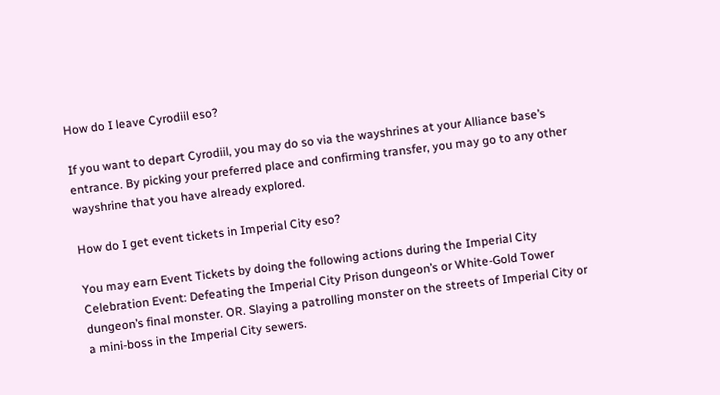How do I leave Cyrodiil eso?

If you want to depart Cyrodiil, you may do so via the wayshrines at your Alliance base’s entrance. By picking your preferred place and confirming transfer, you may go to any other wayshrine that you have already explored.

How do I get event tickets in Imperial City eso?

You may earn Event Tickets by doing the following actions during the Imperial City Celebration Event: Defeating the Imperial City Prison dungeon’s or White-Gold Tower dungeon’s final monster. OR. Slaying a patrolling monster on the streets of Imperial City or a mini-boss in the Imperial City sewers.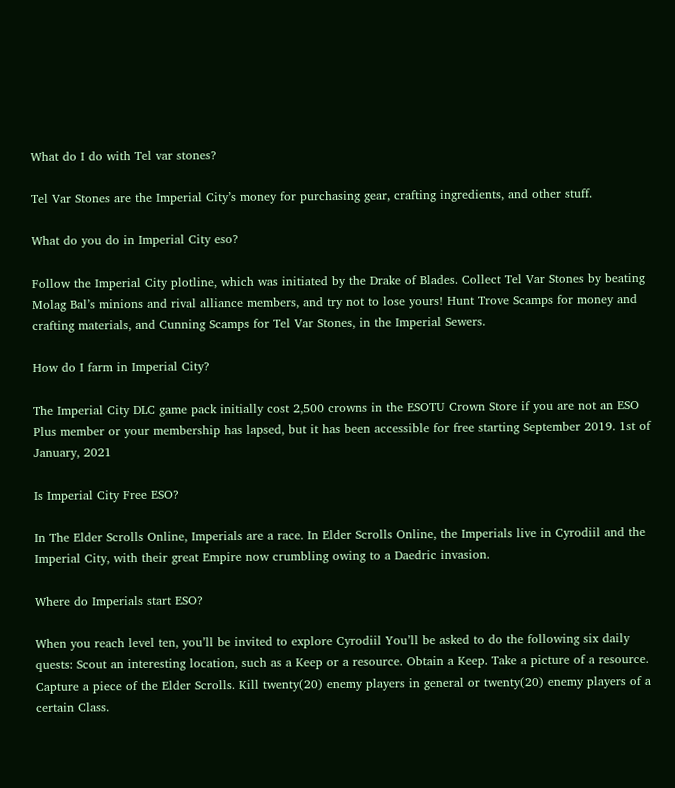What do I do with Tel var stones?

Tel Var Stones are the Imperial City’s money for purchasing gear, crafting ingredients, and other stuff.

What do you do in Imperial City eso?

Follow the Imperial City plotline, which was initiated by the Drake of Blades. Collect Tel Var Stones by beating Molag Bal’s minions and rival alliance members, and try not to lose yours! Hunt Trove Scamps for money and crafting materials, and Cunning Scamps for Tel Var Stones, in the Imperial Sewers.

How do I farm in Imperial City?

The Imperial City DLC game pack initially cost 2,500 crowns in the ESOTU Crown Store if you are not an ESO Plus member or your membership has lapsed, but it has been accessible for free starting September 2019. 1st of January, 2021

Is Imperial City Free ESO?

In The Elder Scrolls Online, Imperials are a race. In Elder Scrolls Online, the Imperials live in Cyrodiil and the Imperial City, with their great Empire now crumbling owing to a Daedric invasion.

Where do Imperials start ESO?

When you reach level ten, you’ll be invited to explore Cyrodiil You’ll be asked to do the following six daily quests: Scout an interesting location, such as a Keep or a resource. Obtain a Keep. Take a picture of a resource. Capture a piece of the Elder Scrolls. Kill twenty(20) enemy players in general or twenty(20) enemy players of a certain Class.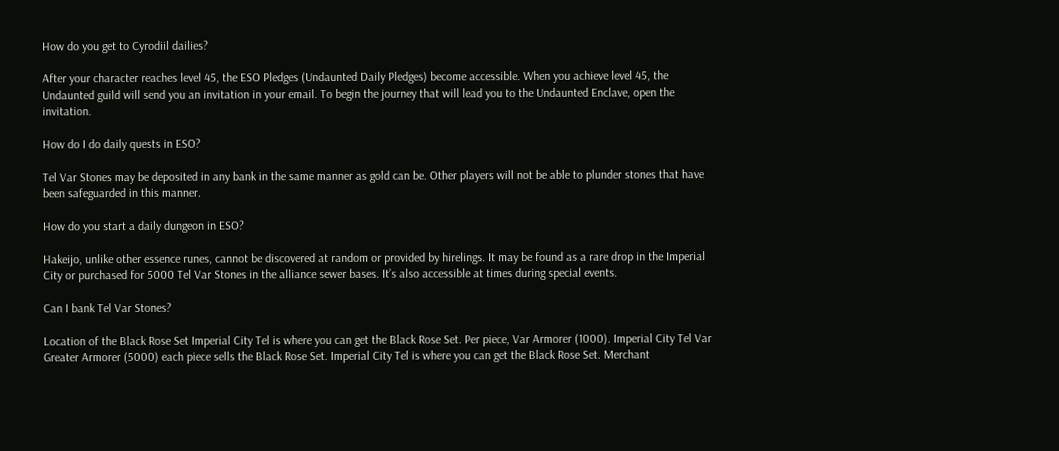How do you get to Cyrodiil dailies?

After your character reaches level 45, the ESO Pledges (Undaunted Daily Pledges) become accessible. When you achieve level 45, the Undaunted guild will send you an invitation in your email. To begin the journey that will lead you to the Undaunted Enclave, open the invitation.

How do I do daily quests in ESO?

Tel Var Stones may be deposited in any bank in the same manner as gold can be. Other players will not be able to plunder stones that have been safeguarded in this manner.

How do you start a daily dungeon in ESO?

Hakeijo, unlike other essence runes, cannot be discovered at random or provided by hirelings. It may be found as a rare drop in the Imperial City or purchased for 5000 Tel Var Stones in the alliance sewer bases. It’s also accessible at times during special events.

Can I bank Tel Var Stones?

Location of the Black Rose Set Imperial City Tel is where you can get the Black Rose Set. Per piece, Var Armorer (1000). Imperial City Tel Var Greater Armorer (5000) each piece sells the Black Rose Set. Imperial City Tel is where you can get the Black Rose Set. Merchant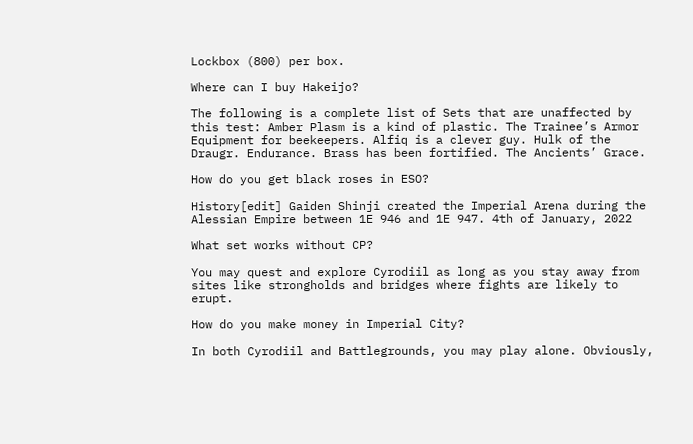Lockbox (800) per box.

Where can I buy Hakeijo?

The following is a complete list of Sets that are unaffected by this test: Amber Plasm is a kind of plastic. The Trainee’s Armor Equipment for beekeepers. Alfiq is a clever guy. Hulk of the Draugr. Endurance. Brass has been fortified. The Ancients’ Grace.

How do you get black roses in ESO?

History[edit] Gaiden Shinji created the Imperial Arena during the Alessian Empire between 1E 946 and 1E 947. 4th of January, 2022

What set works without CP?

You may quest and explore Cyrodiil as long as you stay away from sites like strongholds and bridges where fights are likely to erupt.

How do you make money in Imperial City?

In both Cyrodiil and Battlegrounds, you may play alone. Obviously,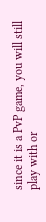since it is a PvP game, you will still play with or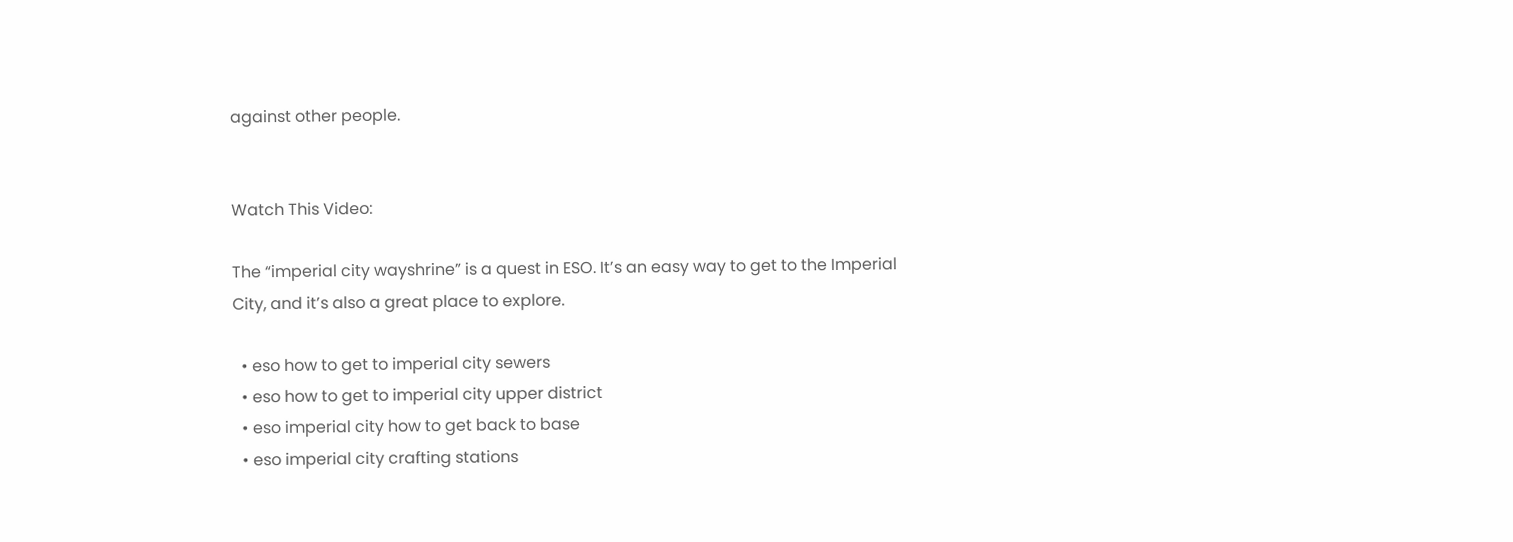against other people.


Watch This Video:

The “imperial city wayshrine” is a quest in ESO. It’s an easy way to get to the Imperial City, and it’s also a great place to explore.

  • eso how to get to imperial city sewers
  • eso how to get to imperial city upper district
  • eso imperial city how to get back to base
  • eso imperial city crafting stations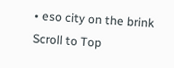• eso city on the brink
Scroll to Top